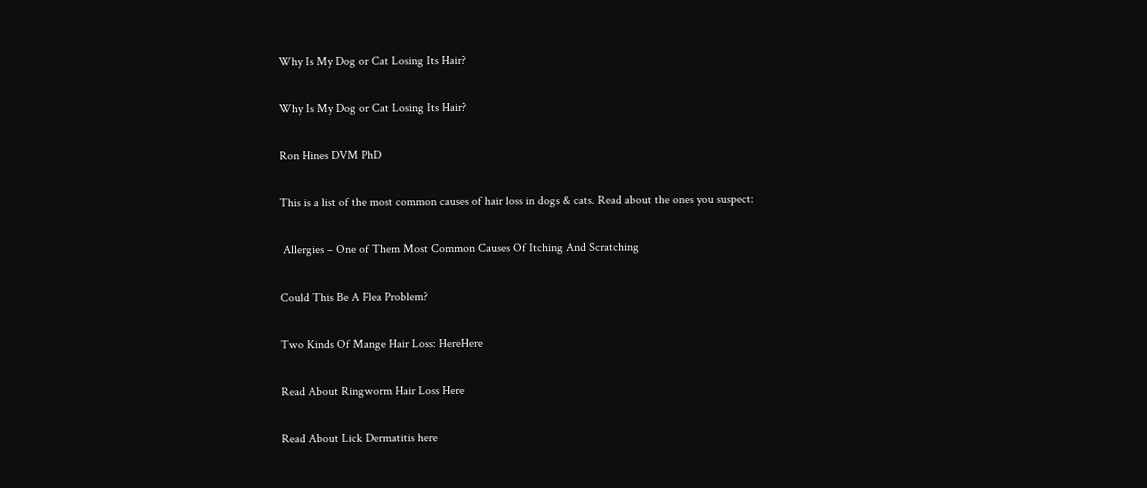Why Is My Dog or Cat Losing Its Hair?

Why Is My Dog or Cat Losing Its Hair?

Ron Hines DVM PhD

This is a list of the most common causes of hair loss in dogs & cats. Read about the ones you suspect:

 Allergies – One of Them Most Common Causes Of Itching And Scratching

Could This Be A Flea Problem?

Two Kinds Of Mange Hair Loss: HereHere

Read About Ringworm Hair Loss Here

Read About Lick Dermatitis here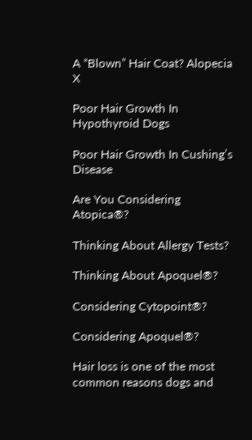A “Blown” Hair Coat? Alopecia X

Poor Hair Growth In Hypothyroid Dogs

Poor Hair Growth In Cushing’s Disease

Are You Considering Atopica®?

Thinking About Allergy Tests?

Thinking About Apoquel®?

Considering Cytopoint®?

Considering Apoquel®?

Hair loss is one of the most common reasons dogs and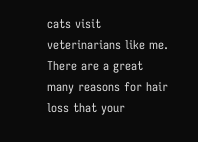cats visit veterinarians like me. There are a great many reasons for hair loss that your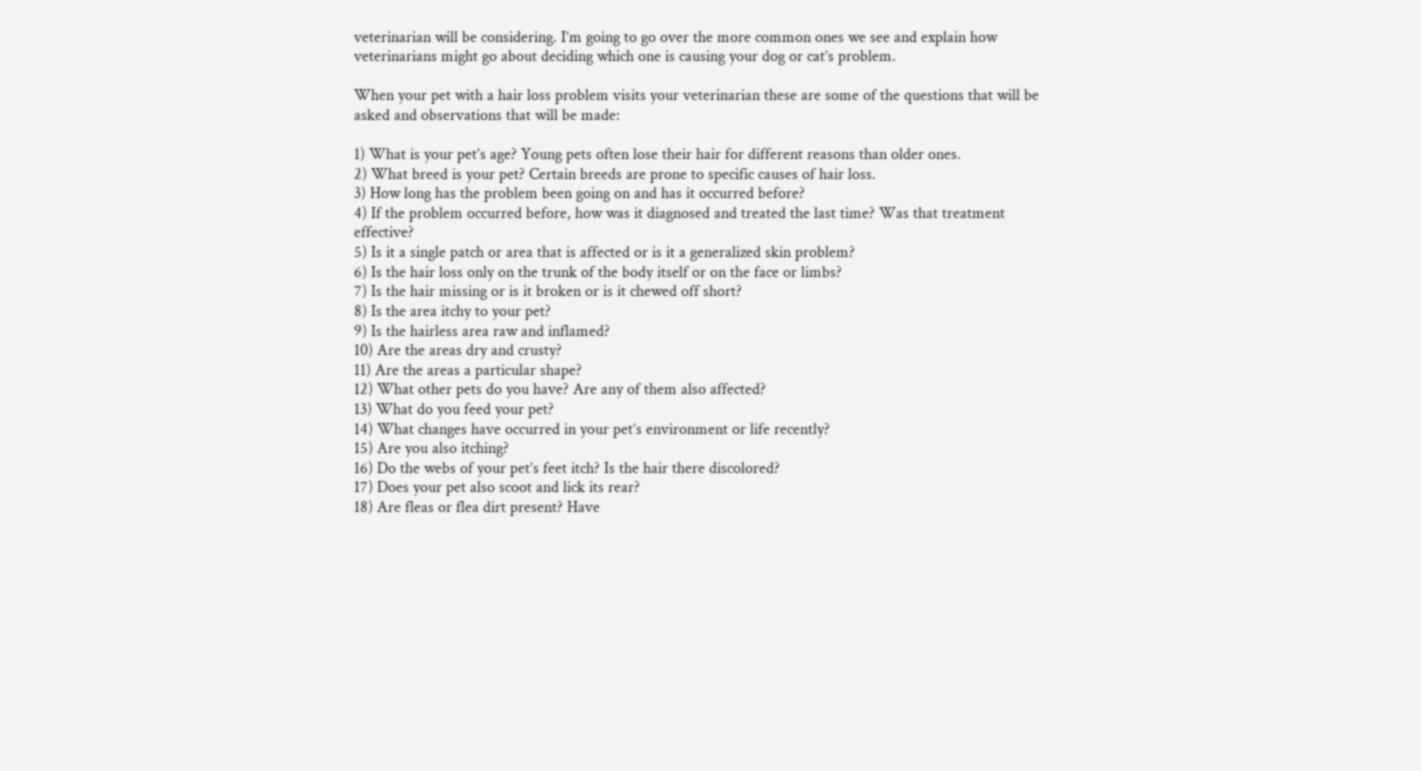veterinarian will be considering. I’m going to go over the more common ones we see and explain how veterinarians might go about deciding which one is causing your dog or cat’s problem.

When your pet with a hair loss problem visits your veterinarian these are some of the questions that will be asked and observations that will be made:

1) What is your pet’s age? Young pets often lose their hair for different reasons than older ones.
2) What breed is your pet? Certain breeds are prone to specific causes of hair loss.
3) How long has the problem been going on and has it occurred before?
4) If the problem occurred before, how was it diagnosed and treated the last time? Was that treatment effective?
5) Is it a single patch or area that is affected or is it a generalized skin problem?
6) Is the hair loss only on the trunk of the body itself or on the face or limbs?
7) Is the hair missing or is it broken or is it chewed off short?
8) Is the area itchy to your pet?
9) Is the hairless area raw and inflamed?
10) Are the areas dry and crusty?
11) Are the areas a particular shape?
12) What other pets do you have? Are any of them also affected?
13) What do you feed your pet?
14) What changes have occurred in your pet’s environment or life recently?
15) Are you also itching?
16) Do the webs of your pet’s feet itch? Is the hair there discolored?
17) Does your pet also scoot and lick its rear?
18) Are fleas or flea dirt present? Have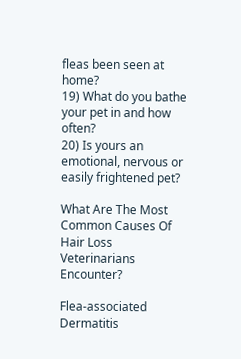fleas been seen at home?
19) What do you bathe your pet in and how often?
20) Is yours an emotional, nervous or easily frightened pet?

What Are The Most Common Causes Of Hair Loss Veterinarians Encounter?

Flea-associated Dermatitis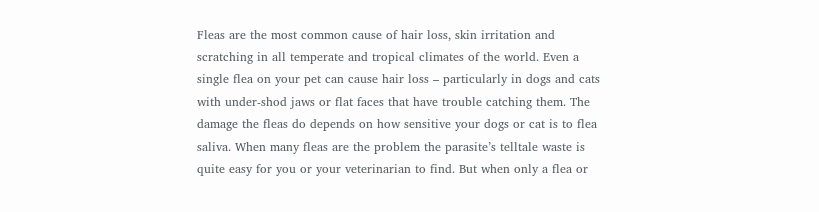Fleas are the most common cause of hair loss, skin irritation and scratching in all temperate and tropical climates of the world. Even a single flea on your pet can cause hair loss – particularly in dogs and cats with under-shod jaws or flat faces that have trouble catching them. The damage the fleas do depends on how sensitive your dogs or cat is to flea saliva. When many fleas are the problem the parasite’s telltale waste is quite easy for you or your veterinarian to find. But when only a flea or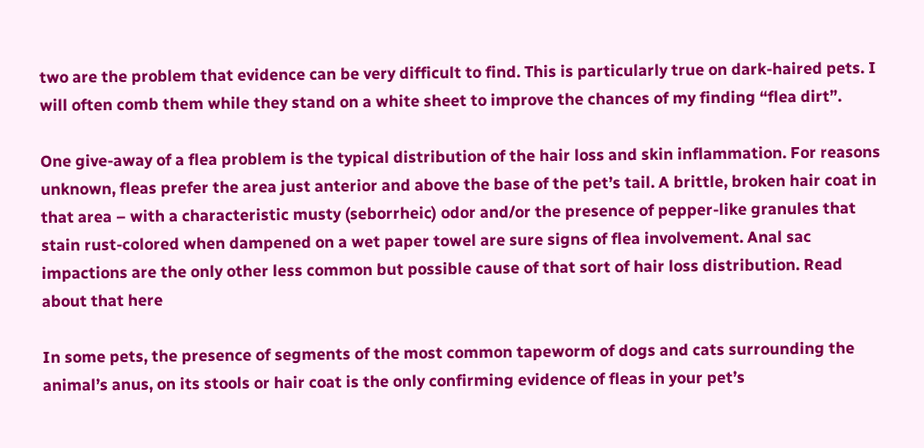two are the problem that evidence can be very difficult to find. This is particularly true on dark-haired pets. I will often comb them while they stand on a white sheet to improve the chances of my finding “flea dirt”.

One give-away of a flea problem is the typical distribution of the hair loss and skin inflammation. For reasons unknown, fleas prefer the area just anterior and above the base of the pet’s tail. A brittle, broken hair coat in that area – with a characteristic musty (seborrheic) odor and/or the presence of pepper-like granules that stain rust-colored when dampened on a wet paper towel are sure signs of flea involvement. Anal sac impactions are the only other less common but possible cause of that sort of hair loss distribution. Read about that here

In some pets, the presence of segments of the most common tapeworm of dogs and cats surrounding the animal’s anus, on its stools or hair coat is the only confirming evidence of fleas in your pet’s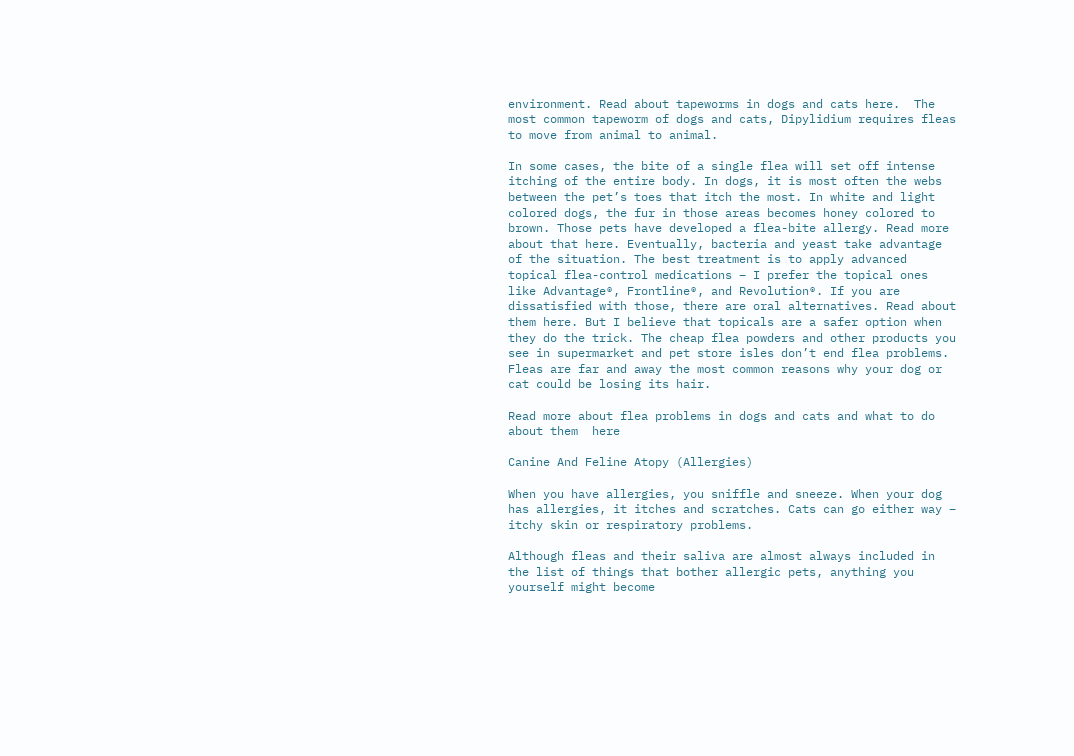environment. Read about tapeworms in dogs and cats here.  The most common tapeworm of dogs and cats, Dipylidium requires fleas to move from animal to animal.

In some cases, the bite of a single flea will set off intense itching of the entire body. In dogs, it is most often the webs between the pet’s toes that itch the most. In white and light colored dogs, the fur in those areas becomes honey colored to brown. Those pets have developed a flea-bite allergy. Read more about that here. Eventually, bacteria and yeast take advantage of the situation. The best treatment is to apply advanced topical flea-control medications – I prefer the topical ones like Advantage®, Frontline®, and Revolution®. If you are dissatisfied with those, there are oral alternatives. Read about them here. But I believe that topicals are a safer option when they do the trick. The cheap flea powders and other products you see in supermarket and pet store isles don’t end flea problems. Fleas are far and away the most common reasons why your dog or cat could be losing its hair.

Read more about flea problems in dogs and cats and what to do about them  here

Canine And Feline Atopy (Allergies)

When you have allergies, you sniffle and sneeze. When your dog has allergies, it itches and scratches. Cats can go either way – itchy skin or respiratory problems.

Although fleas and their saliva are almost always included in the list of things that bother allergic pets, anything you yourself might become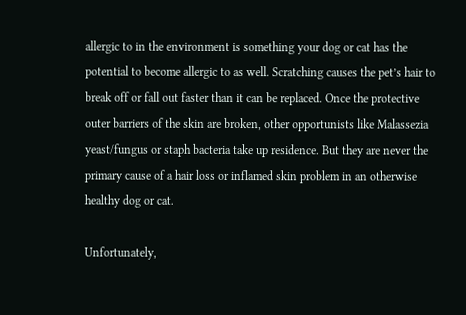allergic to in the environment is something your dog or cat has the potential to become allergic to as well. Scratching causes the pet’s hair to break off or fall out faster than it can be replaced. Once the protective outer barriers of the skin are broken, other opportunists like Malassezia yeast/fungus or staph bacteria take up residence. But they are never the primary cause of a hair loss or inflamed skin problem in an otherwise healthy dog or cat.

Unfortunately,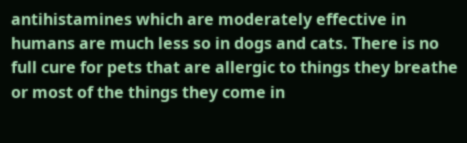antihistamines which are moderately effective in humans are much less so in dogs and cats. There is no full cure for pets that are allergic to things they breathe or most of the things they come in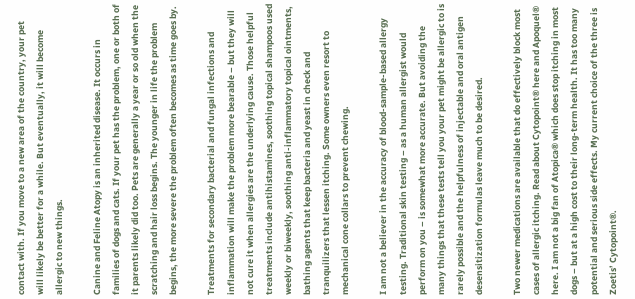contact with. If you move to a new area of the country, your pet will likely be better for a while. But eventually, it will become allergic to new things.

Canine and Feline Atopy is an inherited disease. It occurs in families of dogs and cats. If your pet has the problem, one or both of it parents likely did too. Pets are generally a year or so old when the scratching and hair loss begins. The younger in life the problem begins, the more severe the problem often becomes as time goes by.

Treatments for secondary bacterial and fungal infections and inflammation will make the problem more bearable – but they will not cure it when allergies are the underlying cause. Those helpful treatments include antihistamines, soothing topical shampoos used weekly or biweekly, soothing anti-inflammatory topical ointments, bathing agents that keep bacteria and yeast in check and tranquilizers that lessen itching. Some owners even resort to mechanical cone collars to prevent chewing.

I am not a believer in the accuracy of blood-sample-based allergy testing. Traditional skin testing – as a human allergist would perform on you – is somewhat more accurate. But avoiding the many things that these tests tell you your pet might be allergic to is rarely possible and the helpfulness of injectable and oral antigen desensitization formulas leave much to be desired.

Two newer medications are available that do effectively block most cases of allergic itching. Read about Cytopoint® here and Apoquel® here. I am not a big fan of Atopica® which does stop itching in most dogs – but at a high cost to their long-term health. It has too many potential and serious side effects. My current choice of the three is Zoetis’ Cytopoint®.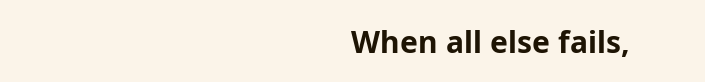When all else fails,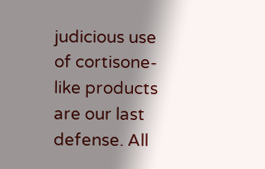judicious use of cortisone-like products are our last defense. All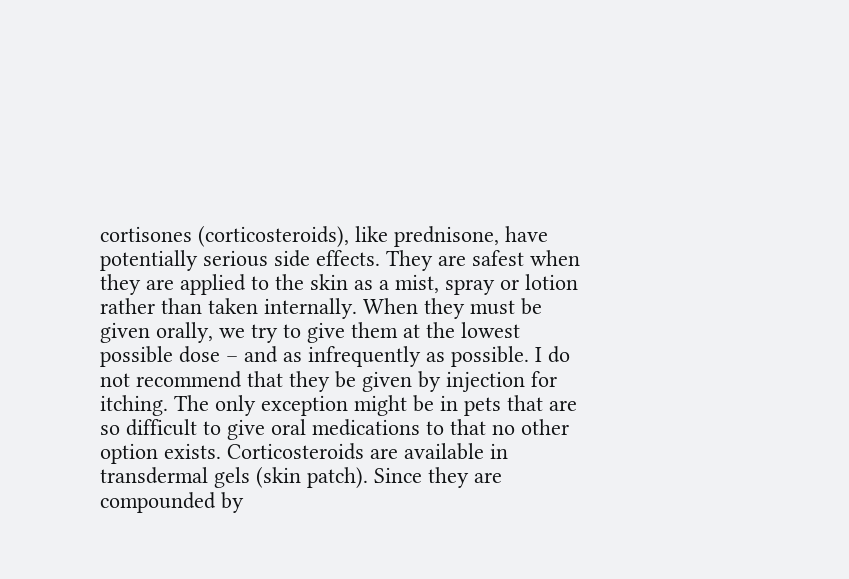cortisones (corticosteroids), like prednisone, have potentially serious side effects. They are safest when they are applied to the skin as a mist, spray or lotion rather than taken internally. When they must be given orally, we try to give them at the lowest possible dose – and as infrequently as possible. I do not recommend that they be given by injection for itching. The only exception might be in pets that are so difficult to give oral medications to that no other option exists. Corticosteroids are available in transdermal gels (skin patch). Since they are compounded by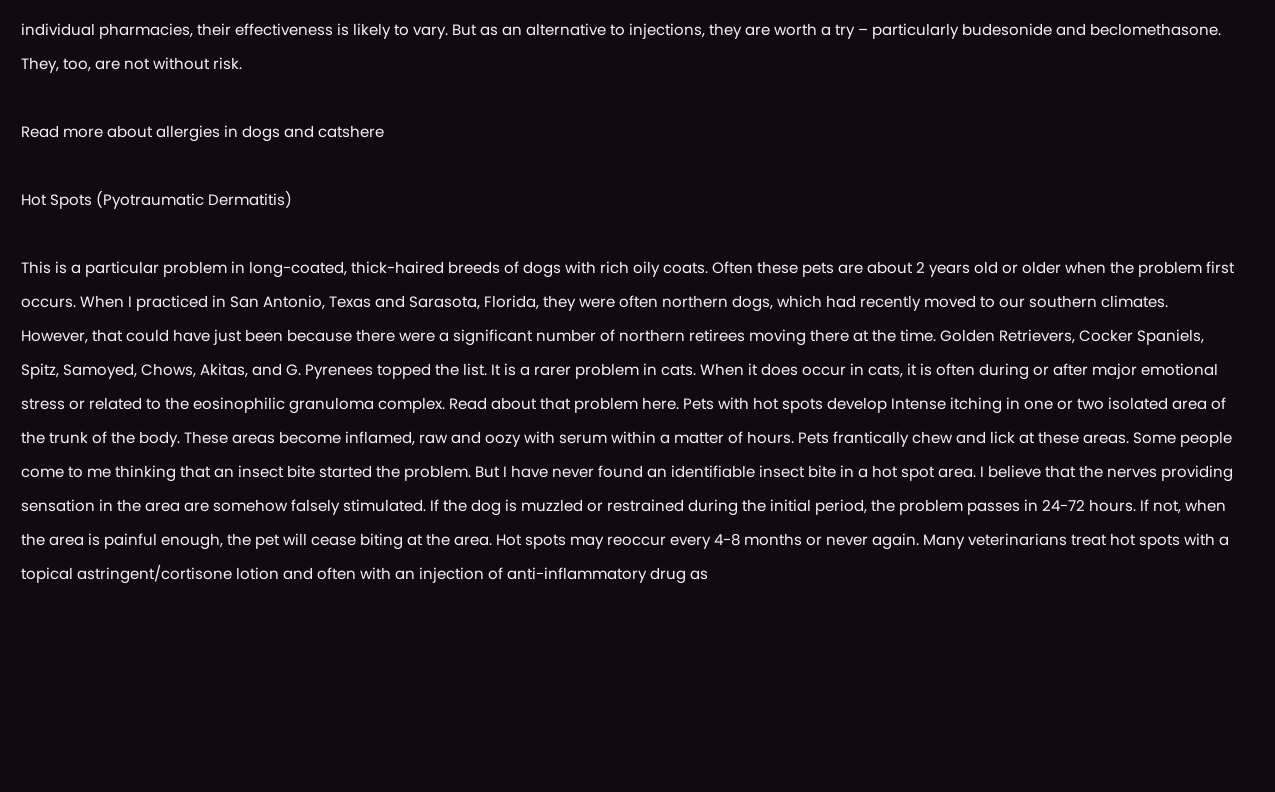individual pharmacies, their effectiveness is likely to vary. But as an alternative to injections, they are worth a try – particularly budesonide and beclomethasone. They, too, are not without risk.

Read more about allergies in dogs and catshere

Hot Spots (Pyotraumatic Dermatitis)

This is a particular problem in long-coated, thick-haired breeds of dogs with rich oily coats. Often these pets are about 2 years old or older when the problem first occurs. When I practiced in San Antonio, Texas and Sarasota, Florida, they were often northern dogs, which had recently moved to our southern climates. However, that could have just been because there were a significant number of northern retirees moving there at the time. Golden Retrievers, Cocker Spaniels, Spitz, Samoyed, Chows, Akitas, and G. Pyrenees topped the list. It is a rarer problem in cats. When it does occur in cats, it is often during or after major emotional stress or related to the eosinophilic granuloma complex. Read about that problem here. Pets with hot spots develop Intense itching in one or two isolated area of the trunk of the body. These areas become inflamed, raw and oozy with serum within a matter of hours. Pets frantically chew and lick at these areas. Some people come to me thinking that an insect bite started the problem. But I have never found an identifiable insect bite in a hot spot area. I believe that the nerves providing sensation in the area are somehow falsely stimulated. If the dog is muzzled or restrained during the initial period, the problem passes in 24-72 hours. If not, when the area is painful enough, the pet will cease biting at the area. Hot spots may reoccur every 4-8 months or never again. Many veterinarians treat hot spots with a topical astringent/cortisone lotion and often with an injection of anti-inflammatory drug as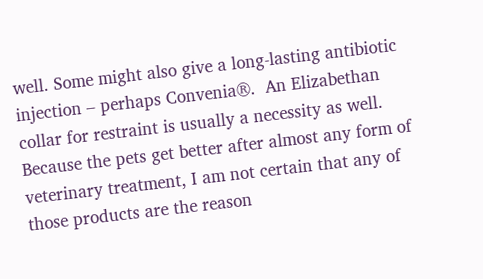well. Some might also give a long-lasting antibiotic injection – perhaps Convenia®.  An Elizabethan collar for restraint is usually a necessity as well. Because the pets get better after almost any form of veterinary treatment, I am not certain that any of those products are the reason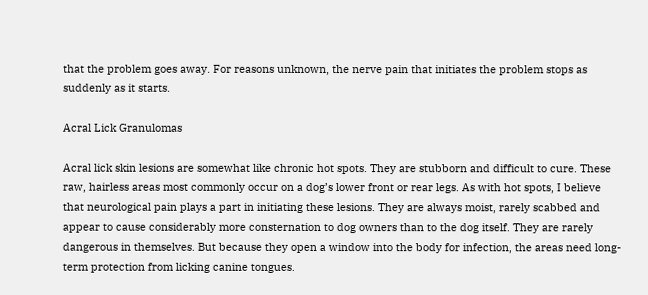that the problem goes away. For reasons unknown, the nerve pain that initiates the problem stops as suddenly as it starts.

Acral Lick Granulomas

Acral lick skin lesions are somewhat like chronic hot spots. They are stubborn and difficult to cure. These raw, hairless areas most commonly occur on a dog’s lower front or rear legs. As with hot spots, I believe that neurological pain plays a part in initiating these lesions. They are always moist, rarely scabbed and appear to cause considerably more consternation to dog owners than to the dog itself. They are rarely dangerous in themselves. But because they open a window into the body for infection, the areas need long-term protection from licking canine tongues.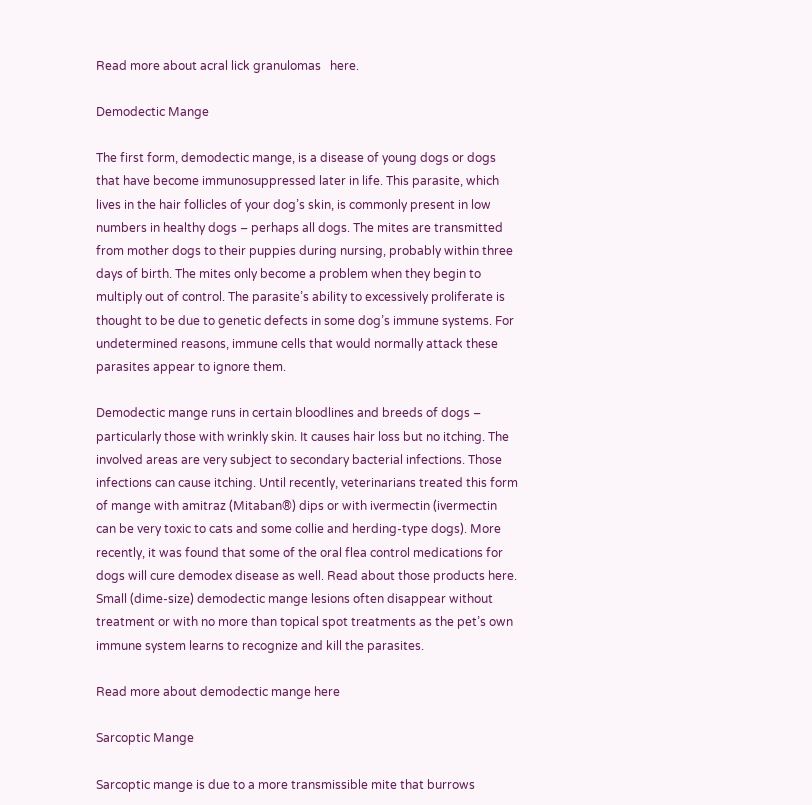Read more about acral lick granulomas   here.

Demodectic Mange

The first form, demodectic mange, is a disease of young dogs or dogs that have become immunosuppressed later in life. This parasite, which lives in the hair follicles of your dog’s skin, is commonly present in low numbers in healthy dogs – perhaps all dogs. The mites are transmitted from mother dogs to their puppies during nursing, probably within three days of birth. The mites only become a problem when they begin to multiply out of control. The parasite’s ability to excessively proliferate is thought to be due to genetic defects in some dog’s immune systems. For undetermined reasons, immune cells that would normally attack these parasites appear to ignore them.

Demodectic mange runs in certain bloodlines and breeds of dogs – particularly those with wrinkly skin. It causes hair loss but no itching. The involved areas are very subject to secondary bacterial infections. Those infections can cause itching. Until recently, veterinarians treated this form of mange with amitraz (Mitaban®) dips or with ivermectin (ivermectin can be very toxic to cats and some collie and herding-type dogs). More recently, it was found that some of the oral flea control medications for dogs will cure demodex disease as well. Read about those products here. Small (dime-size) demodectic mange lesions often disappear without treatment or with no more than topical spot treatments as the pet’s own immune system learns to recognize and kill the parasites.

Read more about demodectic mange here

Sarcoptic Mange

Sarcoptic mange is due to a more transmissible mite that burrows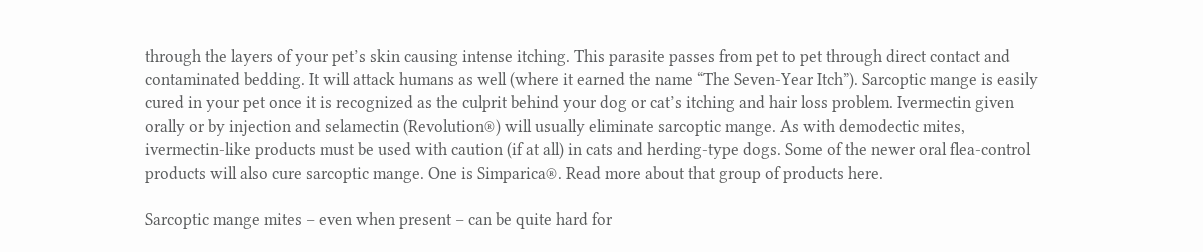through the layers of your pet’s skin causing intense itching. This parasite passes from pet to pet through direct contact and contaminated bedding. It will attack humans as well (where it earned the name “The Seven-Year Itch”). Sarcoptic mange is easily cured in your pet once it is recognized as the culprit behind your dog or cat’s itching and hair loss problem. Ivermectin given orally or by injection and selamectin (Revolution®) will usually eliminate sarcoptic mange. As with demodectic mites, ivermectin-like products must be used with caution (if at all) in cats and herding-type dogs. Some of the newer oral flea-control products will also cure sarcoptic mange. One is Simparica®. Read more about that group of products here.

Sarcoptic mange mites – even when present – can be quite hard for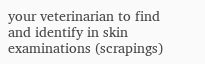your veterinarian to find and identify in skin examinations (scrapings)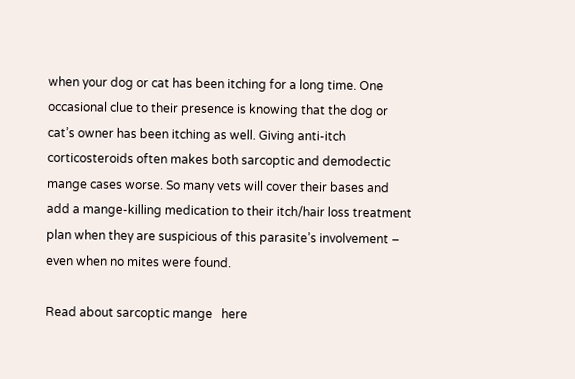when your dog or cat has been itching for a long time. One occasional clue to their presence is knowing that the dog or cat’s owner has been itching as well. Giving anti-itch corticosteroids often makes both sarcoptic and demodectic mange cases worse. So many vets will cover their bases and add a mange-killing medication to their itch/hair loss treatment plan when they are suspicious of this parasite’s involvement – even when no mites were found.

Read about sarcoptic mange   here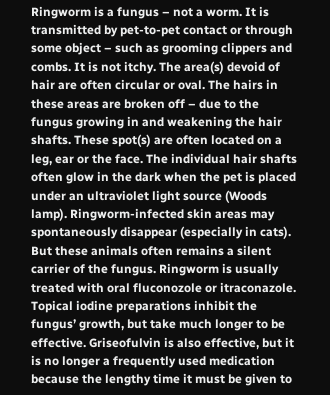Ringworm is a fungus – not a worm. It is transmitted by pet-to-pet contact or through some object – such as grooming clippers and combs. It is not itchy. The area(s) devoid of hair are often circular or oval. The hairs in these areas are broken off – due to the fungus growing in and weakening the hair shafts. These spot(s) are often located on a leg, ear or the face. The individual hair shafts often glow in the dark when the pet is placed under an ultraviolet light source (Woods lamp). Ringworm-infected skin areas may spontaneously disappear (especially in cats). But these animals often remains a silent carrier of the fungus. Ringworm is usually treated with oral fluconozole or itraconazole. Topical iodine preparations inhibit the fungus’ growth, but take much longer to be effective. Griseofulvin is also effective, but it is no longer a frequently used medication because the lengthy time it must be given to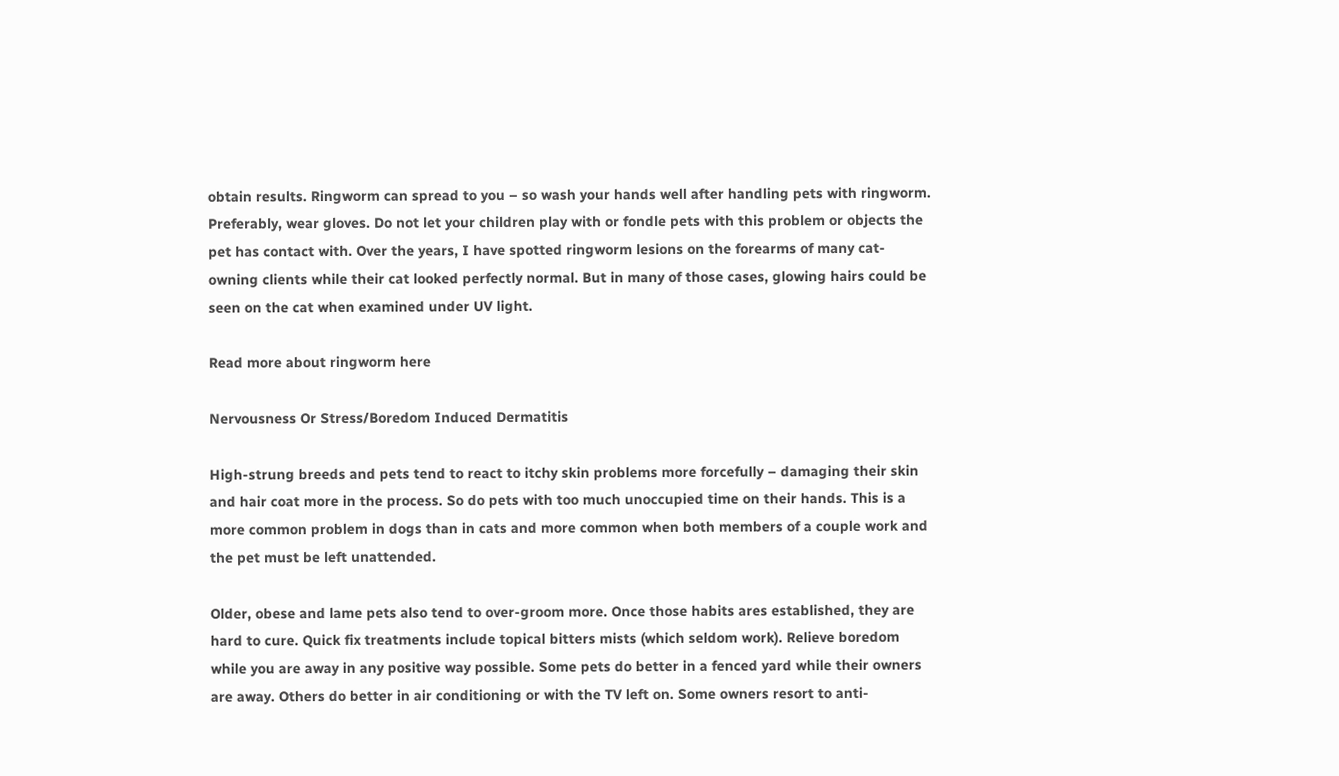obtain results. Ringworm can spread to you – so wash your hands well after handling pets with ringworm. Preferably, wear gloves. Do not let your children play with or fondle pets with this problem or objects the pet has contact with. Over the years, I have spotted ringworm lesions on the forearms of many cat-owning clients while their cat looked perfectly normal. But in many of those cases, glowing hairs could be seen on the cat when examined under UV light.

Read more about ringworm here

Nervousness Or Stress/Boredom Induced Dermatitis

High-strung breeds and pets tend to react to itchy skin problems more forcefully – damaging their skin and hair coat more in the process. So do pets with too much unoccupied time on their hands. This is a more common problem in dogs than in cats and more common when both members of a couple work and the pet must be left unattended.

Older, obese and lame pets also tend to over-groom more. Once those habits ares established, they are hard to cure. Quick fix treatments include topical bitters mists (which seldom work). Relieve boredom while you are away in any positive way possible. Some pets do better in a fenced yard while their owners are away. Others do better in air conditioning or with the TV left on. Some owners resort to anti-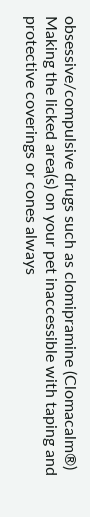obsessive/compulsive drugs such as clomipramine (Clomacalm®) Making the licked area(s) on your pet inaccessible with taping and protective coverings or cones always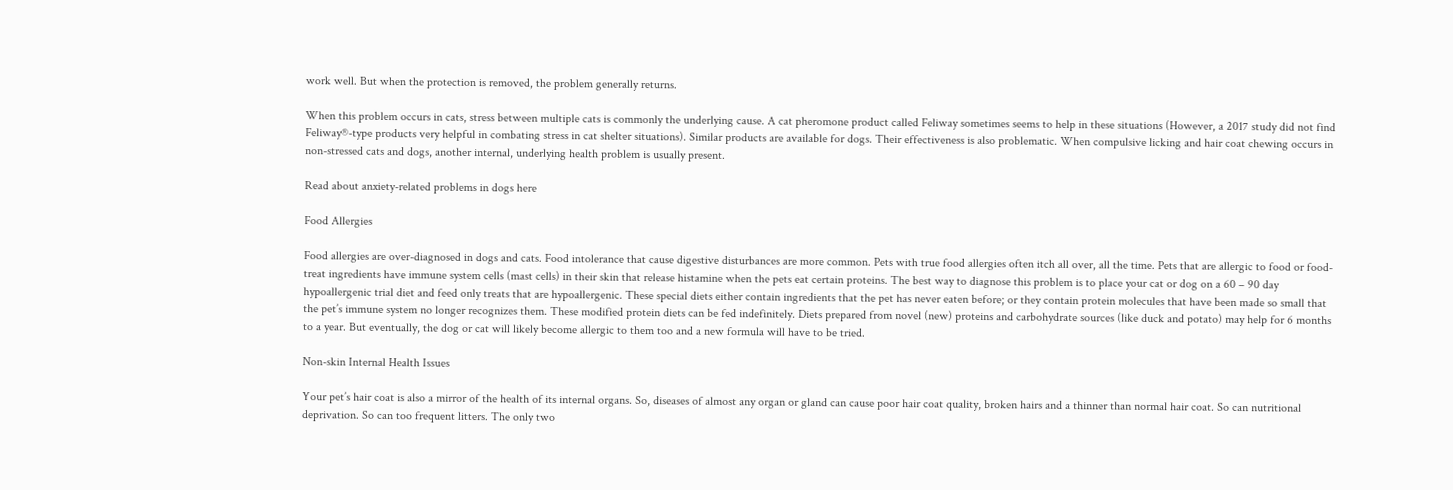work well. But when the protection is removed, the problem generally returns.

When this problem occurs in cats, stress between multiple cats is commonly the underlying cause. A cat pheromone product called Feliway sometimes seems to help in these situations (However, a 2017 study did not find Feliway®-type products very helpful in combating stress in cat shelter situations). Similar products are available for dogs. Their effectiveness is also problematic. When compulsive licking and hair coat chewing occurs in non-stressed cats and dogs, another internal, underlying health problem is usually present.

Read about anxiety-related problems in dogs here

Food Allergies

Food allergies are over-diagnosed in dogs and cats. Food intolerance that cause digestive disturbances are more common. Pets with true food allergies often itch all over, all the time. Pets that are allergic to food or food-treat ingredients have immune system cells (mast cells) in their skin that release histamine when the pets eat certain proteins. The best way to diagnose this problem is to place your cat or dog on a 60 – 90 day hypoallergenic trial diet and feed only treats that are hypoallergenic. These special diets either contain ingredients that the pet has never eaten before; or they contain protein molecules that have been made so small that the pet’s immune system no longer recognizes them. These modified protein diets can be fed indefinitely. Diets prepared from novel (new) proteins and carbohydrate sources (like duck and potato) may help for 6 months to a year. But eventually, the dog or cat will likely become allergic to them too and a new formula will have to be tried.

Non-skin Internal Health Issues

Your pet’s hair coat is also a mirror of the health of its internal organs. So, diseases of almost any organ or gland can cause poor hair coat quality, broken hairs and a thinner than normal hair coat. So can nutritional deprivation. So can too frequent litters. The only two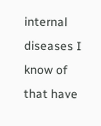internal diseases I know of that have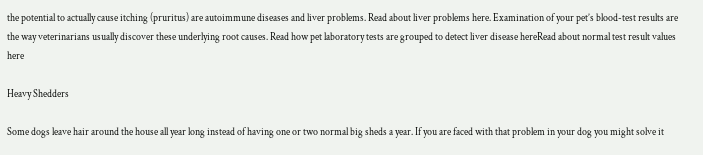the potential to actually cause itching (pruritus) are autoimmune diseases and liver problems. Read about liver problems here. Examination of your pet’s blood-test results are the way veterinarians usually discover these underlying root causes. Read how pet laboratory tests are grouped to detect liver disease hereRead about normal test result values here

Heavy Shedders

Some dogs leave hair around the house all year long instead of having one or two normal big sheds a year. If you are faced with that problem in your dog you might solve it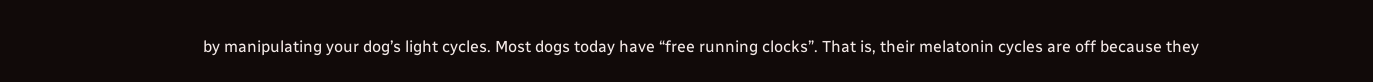by manipulating your dog’s light cycles. Most dogs today have “free running clocks”. That is, their melatonin cycles are off because they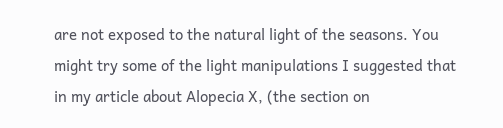are not exposed to the natural light of the seasons. You might try some of the light manipulations I suggested that in my article about Alopecia X, (the section on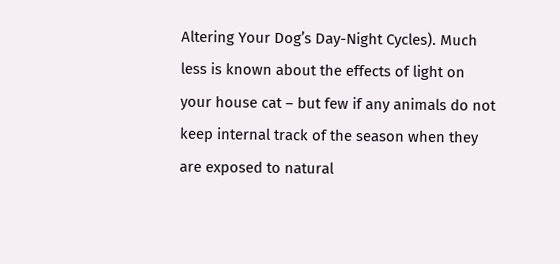Altering Your Dog’s Day-Night Cycles). Much less is known about the effects of light on your house cat – but few if any animals do not keep internal track of the season when they are exposed to natural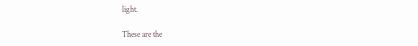light.

These are the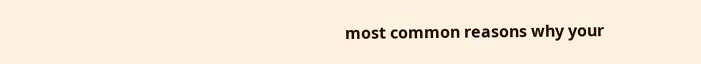most common reasons why your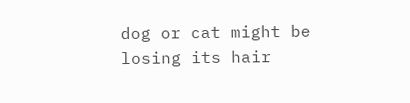dog or cat might be losing its hair